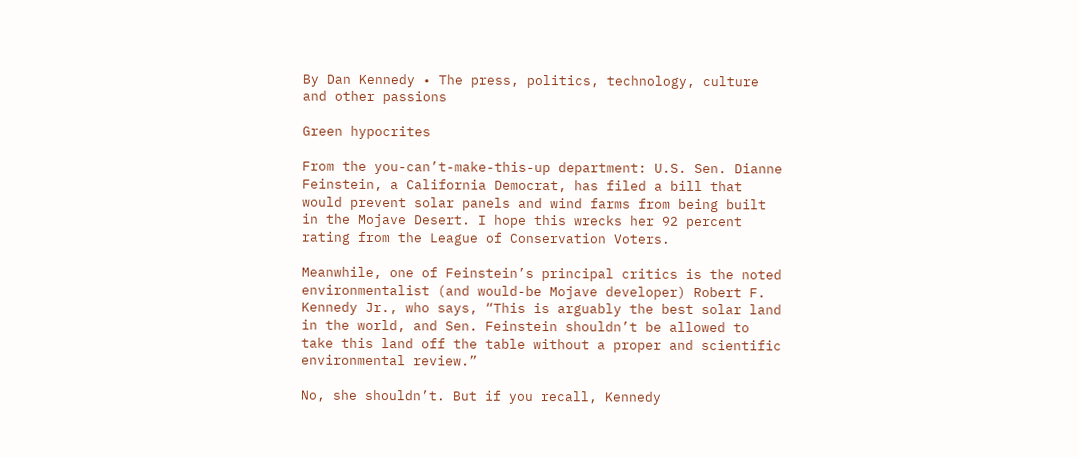By Dan Kennedy • The press, politics, technology, culture and other passions

Green hypocrites

From the you-can’t-make-this-up department: U.S. Sen. Dianne Feinstein, a California Democrat, has filed a bill that would prevent solar panels and wind farms from being built in the Mojave Desert. I hope this wrecks her 92 percent rating from the League of Conservation Voters.

Meanwhile, one of Feinstein’s principal critics is the noted environmentalist (and would-be Mojave developer) Robert F. Kennedy Jr., who says, “This is arguably the best solar land in the world, and Sen. Feinstein shouldn’t be allowed to take this land off the table without a proper and scientific environmental review.”

No, she shouldn’t. But if you recall, Kennedy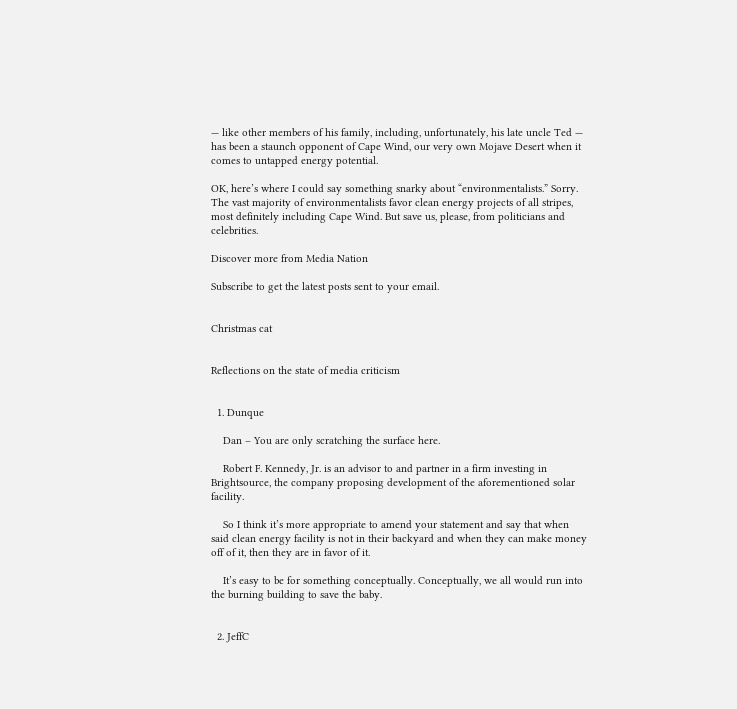— like other members of his family, including, unfortunately, his late uncle Ted — has been a staunch opponent of Cape Wind, our very own Mojave Desert when it comes to untapped energy potential.

OK, here’s where I could say something snarky about “environmentalists.” Sorry. The vast majority of environmentalists favor clean energy projects of all stripes, most definitely including Cape Wind. But save us, please, from politicians and celebrities.

Discover more from Media Nation

Subscribe to get the latest posts sent to your email.


Christmas cat


Reflections on the state of media criticism


  1. Dunque

    Dan – You are only scratching the surface here.

    Robert F. Kennedy, Jr. is an advisor to and partner in a firm investing in Brightsource, the company proposing development of the aforementioned solar facility.

    So I think it’s more appropriate to amend your statement and say that when said clean energy facility is not in their backyard and when they can make money off of it, then they are in favor of it.

    It’s easy to be for something conceptually. Conceptually, we all would run into the burning building to save the baby.


  2. JeffC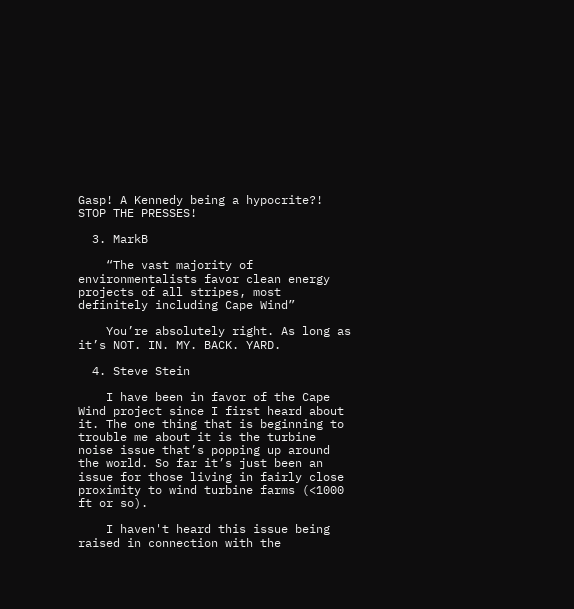Gasp! A Kennedy being a hypocrite?! STOP THE PRESSES!

  3. MarkB

    “The vast majority of environmentalists favor clean energy projects of all stripes, most definitely including Cape Wind”

    You’re absolutely right. As long as it’s NOT. IN. MY. BACK. YARD.

  4. Steve Stein

    I have been in favor of the Cape Wind project since I first heard about it. The one thing that is beginning to trouble me about it is the turbine noise issue that’s popping up around the world. So far it’s just been an issue for those living in fairly close proximity to wind turbine farms (<1000 ft or so).

    I haven't heard this issue being raised in connection with the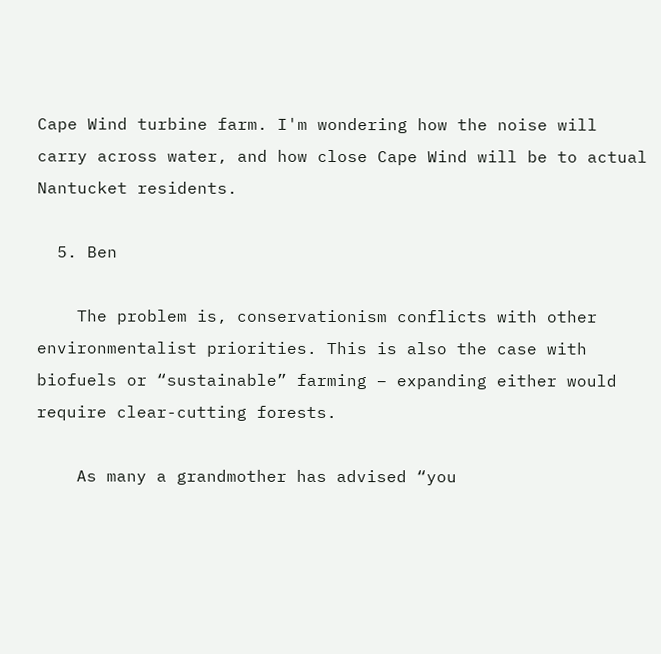Cape Wind turbine farm. I'm wondering how the noise will carry across water, and how close Cape Wind will be to actual Nantucket residents.

  5. Ben

    The problem is, conservationism conflicts with other environmentalist priorities. This is also the case with biofuels or “sustainable” farming – expanding either would require clear-cutting forests.

    As many a grandmother has advised “you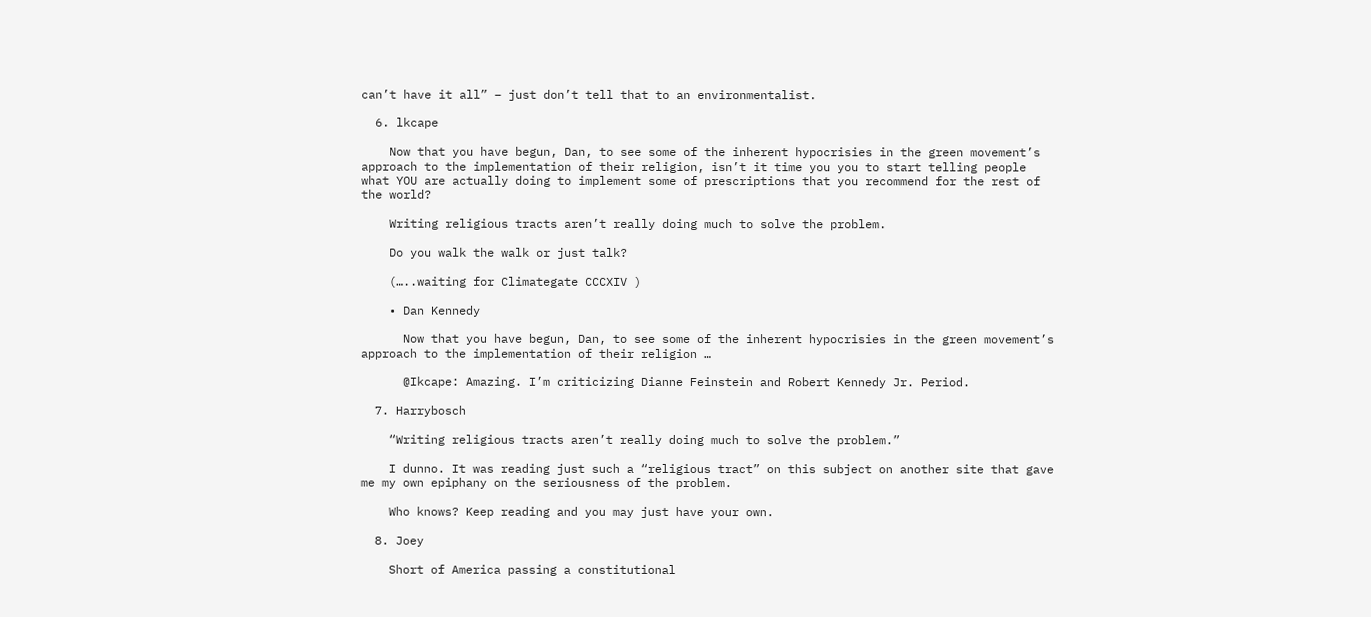can’t have it all” – just don’t tell that to an environmentalist.

  6. lkcape

    Now that you have begun, Dan, to see some of the inherent hypocrisies in the green movement’s approach to the implementation of their religion, isn’t it time you you to start telling people what YOU are actually doing to implement some of prescriptions that you recommend for the rest of the world?

    Writing religious tracts aren’t really doing much to solve the problem.

    Do you walk the walk or just talk?

    (…..waiting for Climategate CCCXIV )

    • Dan Kennedy

      Now that you have begun, Dan, to see some of the inherent hypocrisies in the green movement’s approach to the implementation of their religion …

      @Ikcape: Amazing. I’m criticizing Dianne Feinstein and Robert Kennedy Jr. Period.

  7. Harrybosch

    “Writing religious tracts aren’t really doing much to solve the problem.”

    I dunno. It was reading just such a “religious tract” on this subject on another site that gave me my own epiphany on the seriousness of the problem.

    Who knows? Keep reading and you may just have your own.

  8. Joey

    Short of America passing a constitutional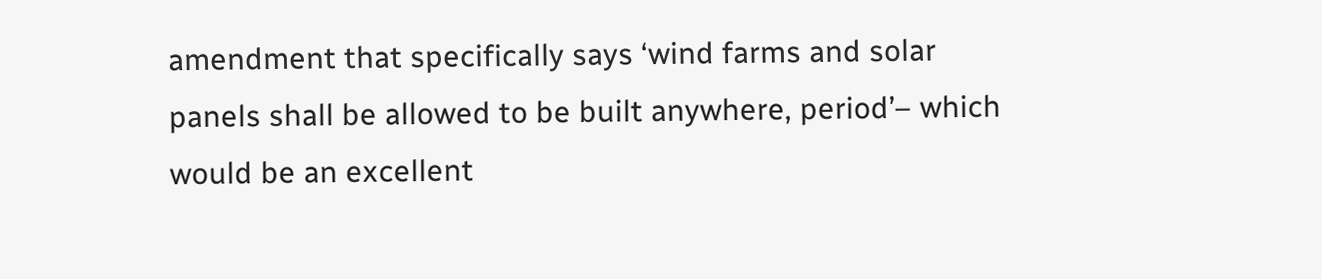amendment that specifically says ‘wind farms and solar panels shall be allowed to be built anywhere, period’– which would be an excellent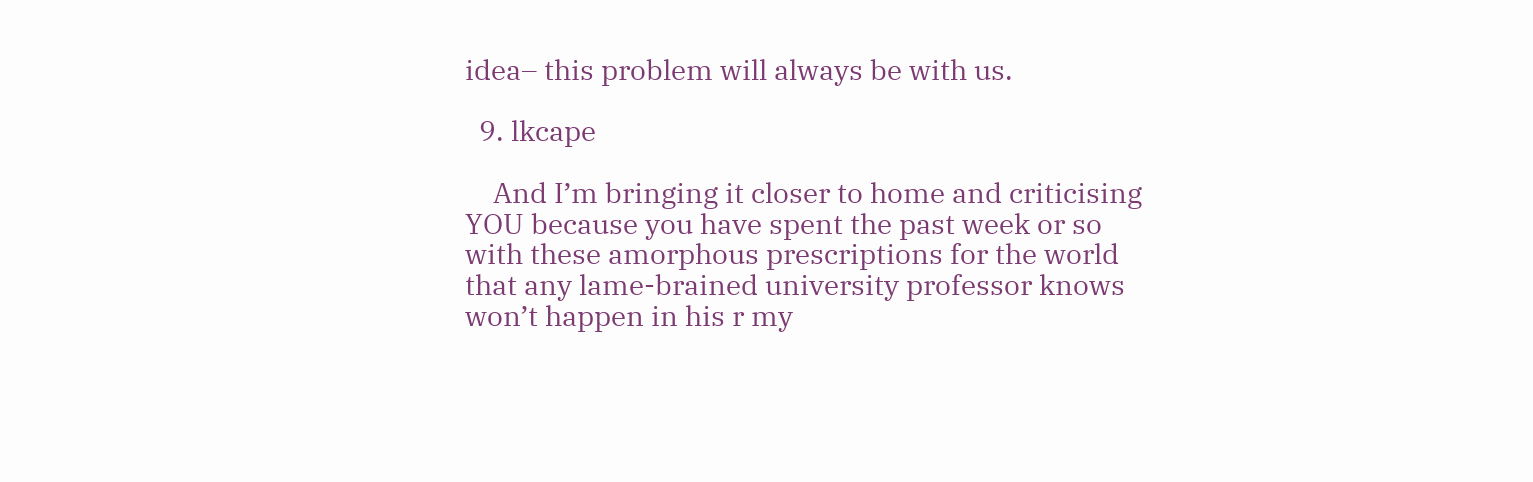idea– this problem will always be with us.

  9. lkcape

    And I’m bringing it closer to home and criticising YOU because you have spent the past week or so with these amorphous prescriptions for the world that any lame-brained university professor knows won’t happen in his r my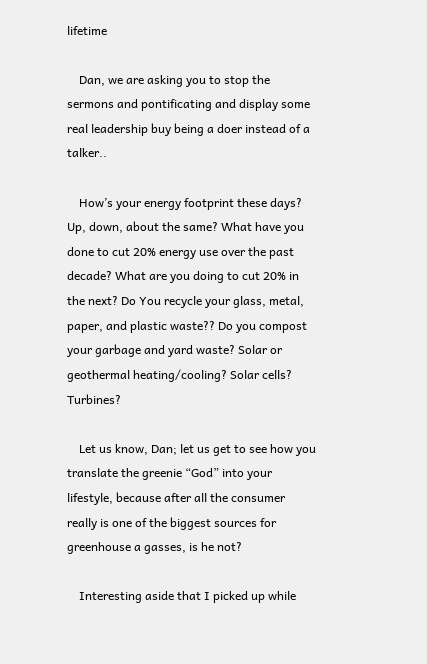lifetime

    Dan, we are asking you to stop the sermons and pontificating and display some real leadership buy being a doer instead of a talker..

    How’s your energy footprint these days? Up, down, about the same? What have you done to cut 20% energy use over the past decade? What are you doing to cut 20% in the next? Do You recycle your glass, metal, paper, and plastic waste?? Do you compost your garbage and yard waste? Solar or geothermal heating/cooling? Solar cells? Turbines?

    Let us know, Dan; let us get to see how you translate the greenie “God” into your lifestyle, because after all the consumer really is one of the biggest sources for greenhouse a gasses, is he not?

    Interesting aside that I picked up while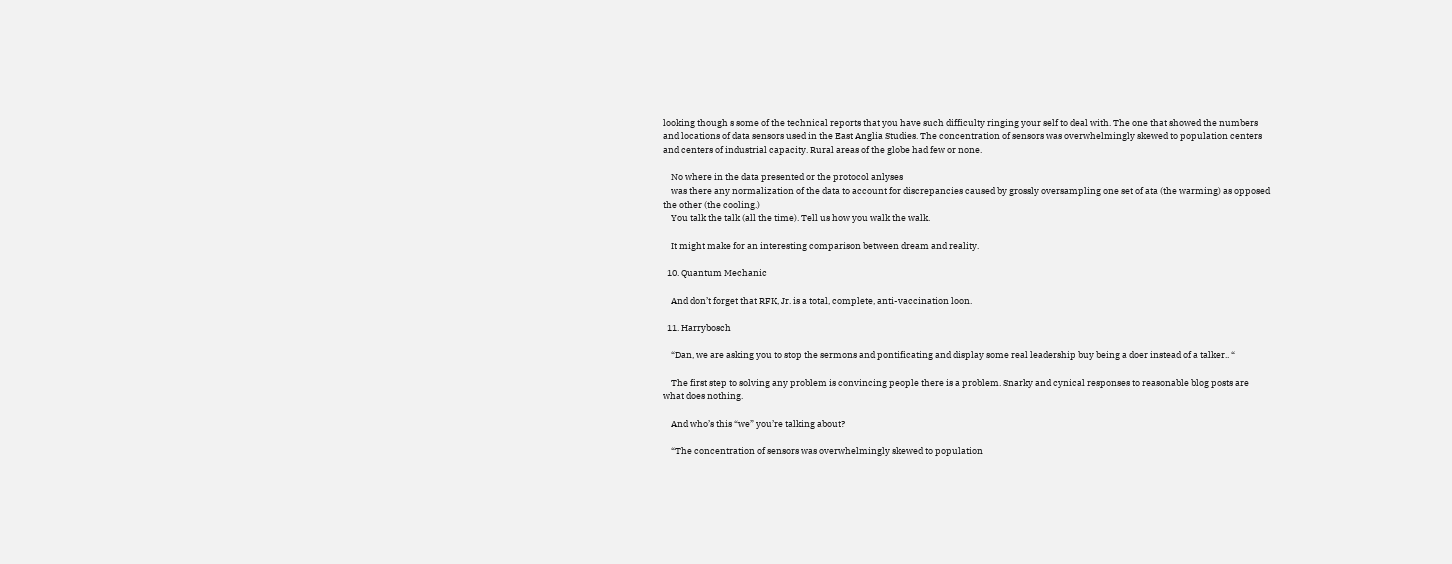looking though s some of the technical reports that you have such difficulty ringing your self to deal with. The one that showed the numbers and locations of data sensors used in the East Anglia Studies. The concentration of sensors was overwhelmingly skewed to population centers and centers of industrial capacity. Rural areas of the globe had few or none.

    No where in the data presented or the protocol anlyses
    was there any normalization of the data to account for discrepancies caused by grossly oversampling one set of ata (the warming) as opposed the other (the cooling.)
    You talk the talk (all the time). Tell us how you walk the walk.

    It might make for an interesting comparison between dream and reality.

  10. Quantum Mechanic

    And don’t forget that RFK, Jr. is a total, complete, anti-vaccination loon.

  11. Harrybosch

    “Dan, we are asking you to stop the sermons and pontificating and display some real leadership buy being a doer instead of a talker.. “

    The first step to solving any problem is convincing people there is a problem. Snarky and cynical responses to reasonable blog posts are what does nothing.

    And who’s this “we” you’re talking about?

    “The concentration of sensors was overwhelmingly skewed to population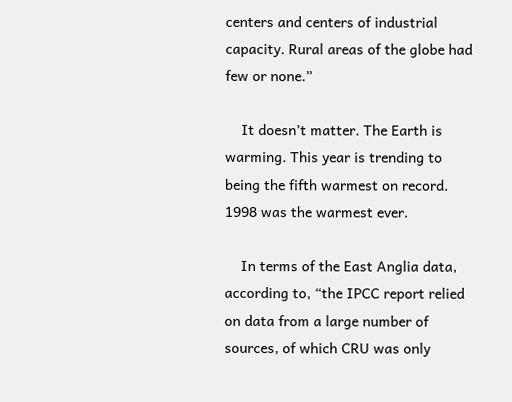centers and centers of industrial capacity. Rural areas of the globe had few or none.”

    It doesn’t matter. The Earth is warming. This year is trending to being the fifth warmest on record. 1998 was the warmest ever.

    In terms of the East Anglia data, according to, “the IPCC report relied on data from a large number of sources, of which CRU was only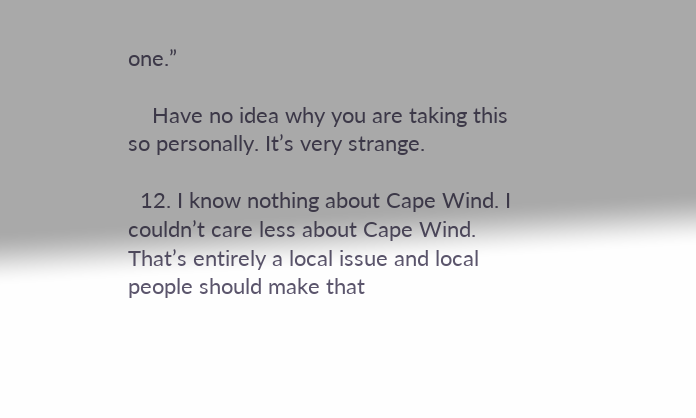one.”

    Have no idea why you are taking this so personally. It’s very strange.

  12. I know nothing about Cape Wind. I couldn’t care less about Cape Wind. That’s entirely a local issue and local people should make that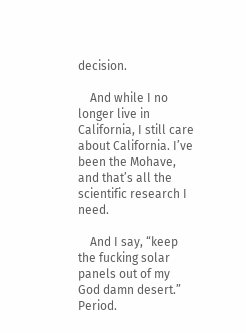decision.

    And while I no longer live in California, I still care about California. I’ve been the Mohave, and that’s all the scientific research I need.

    And I say, “keep the fucking solar panels out of my God damn desert.” Period.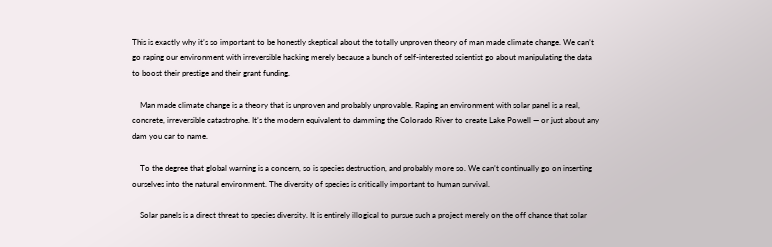This is exactly why it’s so important to be honestly skeptical about the totally unproven theory of man made climate change. We can’t go raping our environment with irreversible hacking merely because a bunch of self-interested scientist go about manipulating the data to boost their prestige and their grant funding.

    Man made climate change is a theory that is unproven and probably unprovable. Raping an environment with solar panel is a real, concrete, irreversible catastrophe. It’s the modern equivalent to damming the Colorado River to create Lake Powell — or just about any dam you car to name.

    To the degree that global warning is a concern, so is species destruction, and probably more so. We can’t continually go on inserting ourselves into the natural environment. The diversity of species is critically important to human survival.

    Solar panels is a direct threat to species diversity. It is entirely illogical to pursue such a project merely on the off chance that solar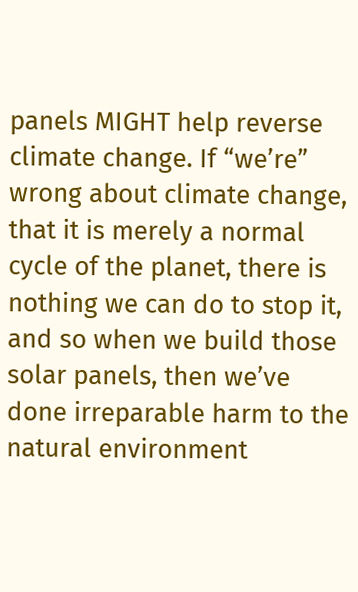panels MIGHT help reverse climate change. If “we’re” wrong about climate change, that it is merely a normal cycle of the planet, there is nothing we can do to stop it, and so when we build those solar panels, then we’ve done irreparable harm to the natural environment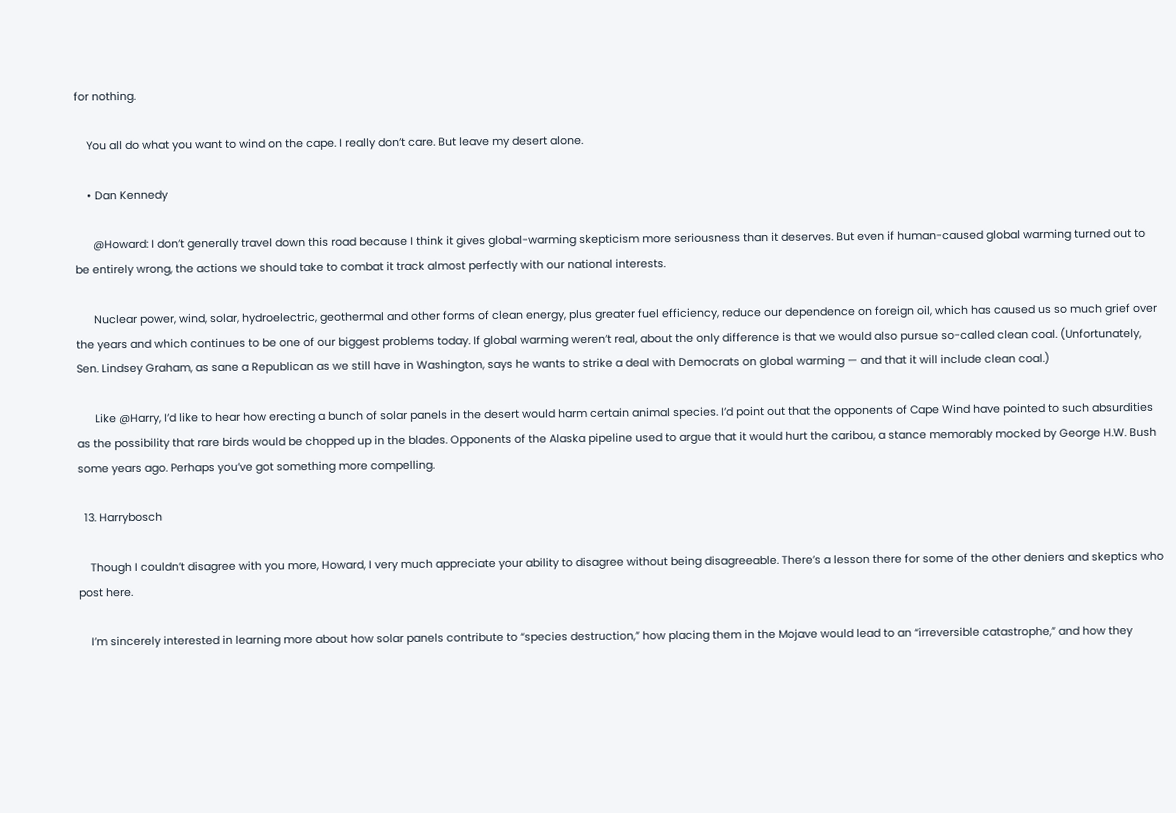for nothing.

    You all do what you want to wind on the cape. I really don’t care. But leave my desert alone.

    • Dan Kennedy

      @Howard: I don’t generally travel down this road because I think it gives global-warming skepticism more seriousness than it deserves. But even if human-caused global warming turned out to be entirely wrong, the actions we should take to combat it track almost perfectly with our national interests.

      Nuclear power, wind, solar, hydroelectric, geothermal and other forms of clean energy, plus greater fuel efficiency, reduce our dependence on foreign oil, which has caused us so much grief over the years and which continues to be one of our biggest problems today. If global warming weren’t real, about the only difference is that we would also pursue so-called clean coal. (Unfortunately, Sen. Lindsey Graham, as sane a Republican as we still have in Washington, says he wants to strike a deal with Democrats on global warming — and that it will include clean coal.)

      Like @Harry, I’d like to hear how erecting a bunch of solar panels in the desert would harm certain animal species. I’d point out that the opponents of Cape Wind have pointed to such absurdities as the possibility that rare birds would be chopped up in the blades. Opponents of the Alaska pipeline used to argue that it would hurt the caribou, a stance memorably mocked by George H.W. Bush some years ago. Perhaps you’ve got something more compelling.

  13. Harrybosch

    Though I couldn’t disagree with you more, Howard, I very much appreciate your ability to disagree without being disagreeable. There’s a lesson there for some of the other deniers and skeptics who post here.

    I’m sincerely interested in learning more about how solar panels contribute to “species destruction,” how placing them in the Mojave would lead to an “irreversible catastrophe,” and how they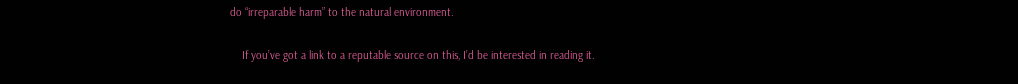do “irreparable harm” to the natural environment.

    If you’ve got a link to a reputable source on this, I’d be interested in reading it.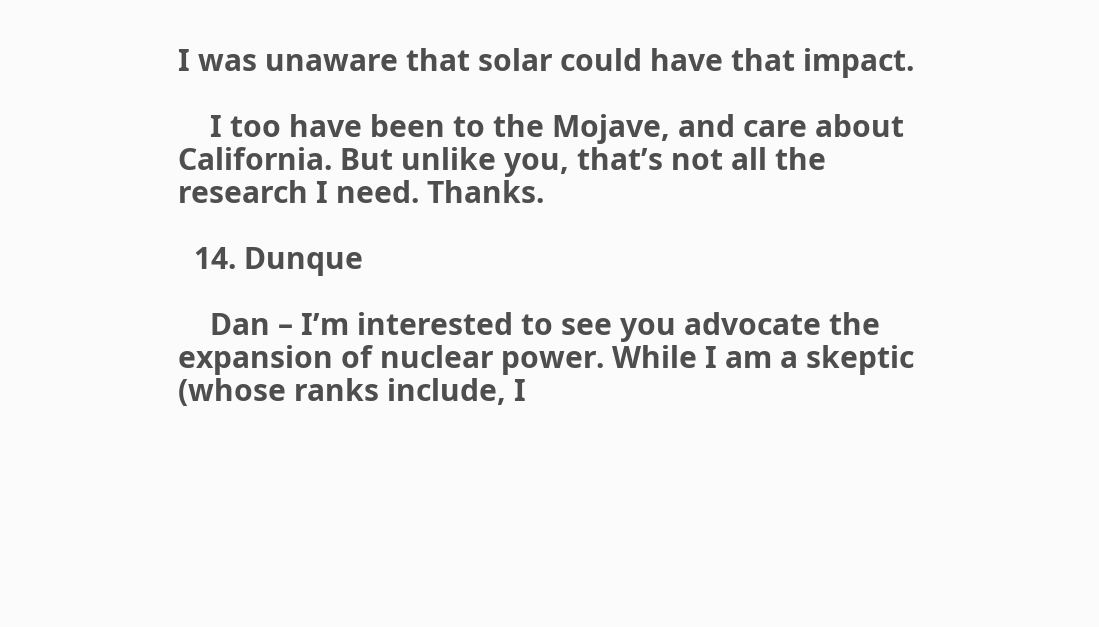I was unaware that solar could have that impact.

    I too have been to the Mojave, and care about California. But unlike you, that’s not all the research I need. Thanks.

  14. Dunque

    Dan – I’m interested to see you advocate the expansion of nuclear power. While I am a skeptic (whose ranks include, I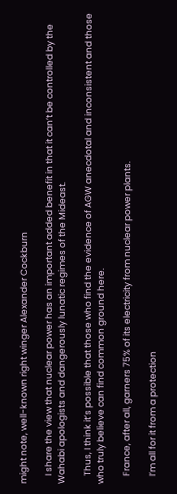might note, well-known right winger Alexander Cockburn

    I share the view that nuclear power has an important added benefit in that it can’t be controlled by the Wahabi apologists and dangerously lunatic regimes of the Mideast.

    Thus, I think it’s possible that those who find the evidence of AGW anecdotal and inconsistent and those who truly believe can find common ground here.

    France, after all, garners 75% of its electricity from nuclear power plants.

    I’m all for it from a protection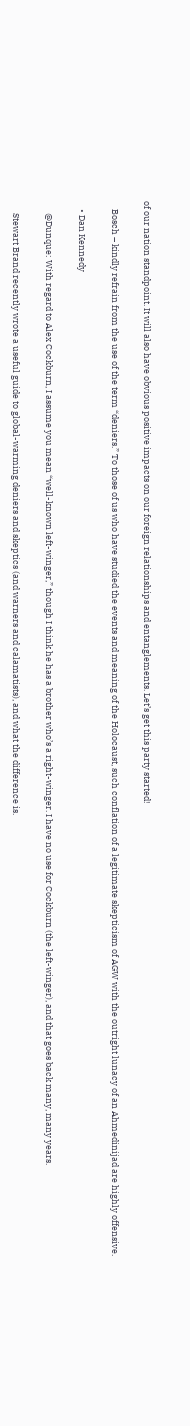of our nation standpoint. It will also have obvious positive impacts on our foreign relationships and entanglements. Let’s get this party started!

    Bosch – kindly refrain from the use of the term “deniers.” To those of us who have studied the events and meaning of the Holocaust, such conflation of a legitimate skepticism of AGW with the outright lunacy of an Ahmedinijad are highly offensive.

    • Dan Kennedy

      @Dunque: With regard to Alex Cockburn, I assume you mean “well-known left-winger,” though I think he has a brother who’s a right-winger. I have no use for Cockburn (the left-winger), and that goes back many, many years.

      Stewart Brand recently wrote a useful guide to global-warming deniers and skeptics (and warners and calamatists), and what the difference is.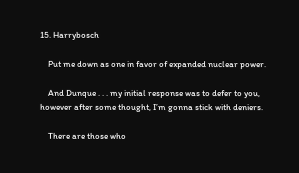15. Harrybosch

    Put me down as one in favor of expanded nuclear power.

    And Dunque . . . my initial response was to defer to you, however after some thought, I’m gonna stick with deniers.

    There are those who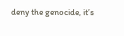deny the genocide, it’s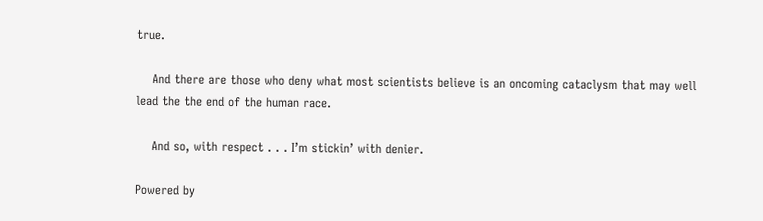true.

    And there are those who deny what most scientists believe is an oncoming cataclysm that may well lead the the end of the human race.

    And so, with respect . . . I’m stickin’ with denier.

Powered by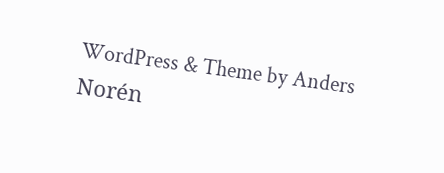WordPress & Theme by Anders Norén